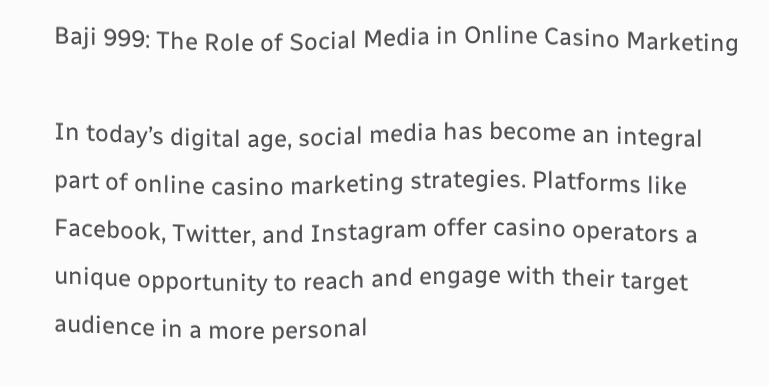Baji 999: The Role of Social Media in Online Casino Marketing

In today’s digital age, social media has become an integral part of online casino marketing strategies. Platforms like Facebook, Twitter, and Instagram offer casino operators a unique opportunity to reach and engage with their target audience in a more personal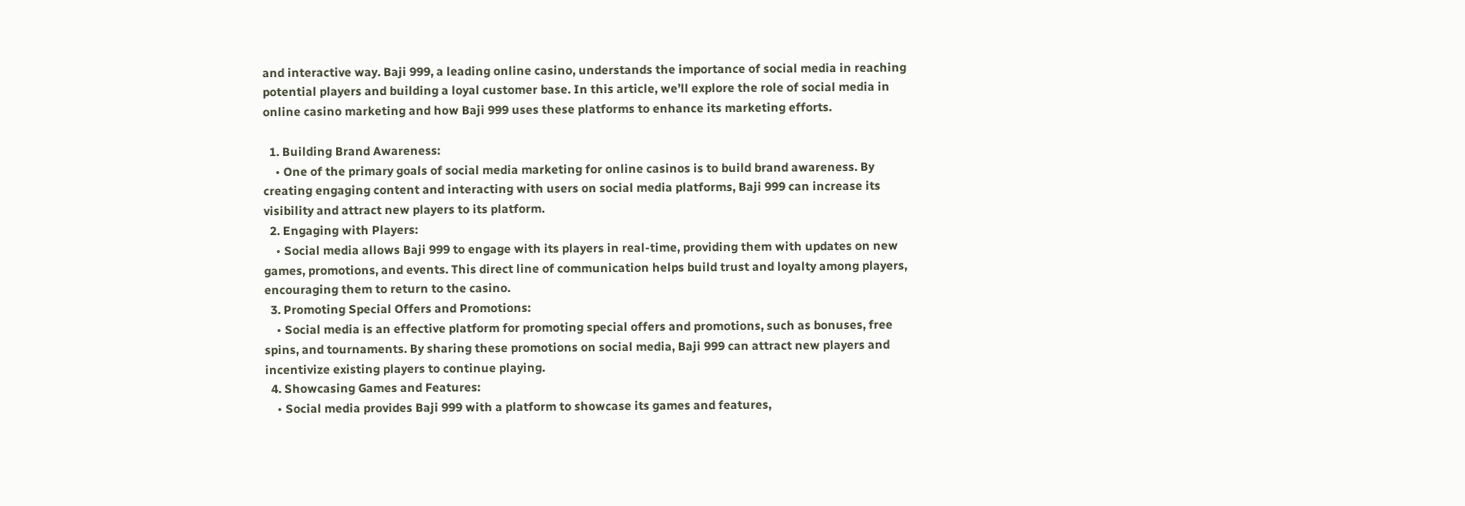and interactive way. Baji 999, a leading online casino, understands the importance of social media in reaching potential players and building a loyal customer base. In this article, we’ll explore the role of social media in online casino marketing and how Baji 999 uses these platforms to enhance its marketing efforts.

  1. Building Brand Awareness:
    • One of the primary goals of social media marketing for online casinos is to build brand awareness. By creating engaging content and interacting with users on social media platforms, Baji 999 can increase its visibility and attract new players to its platform.
  2. Engaging with Players:
    • Social media allows Baji 999 to engage with its players in real-time, providing them with updates on new games, promotions, and events. This direct line of communication helps build trust and loyalty among players, encouraging them to return to the casino.
  3. Promoting Special Offers and Promotions:
    • Social media is an effective platform for promoting special offers and promotions, such as bonuses, free spins, and tournaments. By sharing these promotions on social media, Baji 999 can attract new players and incentivize existing players to continue playing.
  4. Showcasing Games and Features:
    • Social media provides Baji 999 with a platform to showcase its games and features,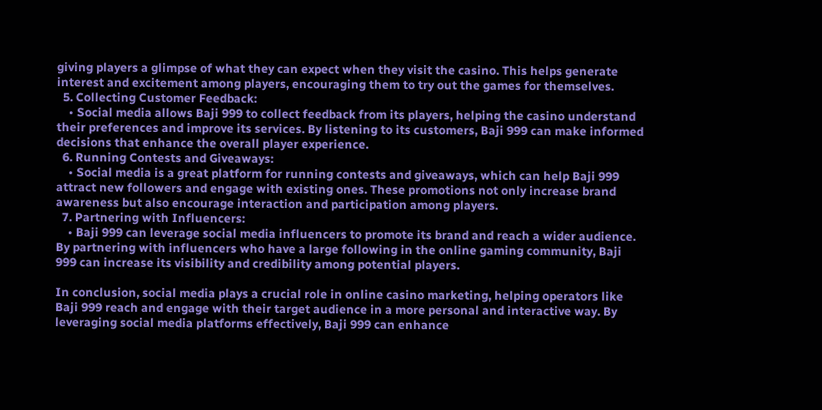giving players a glimpse of what they can expect when they visit the casino. This helps generate interest and excitement among players, encouraging them to try out the games for themselves.
  5. Collecting Customer Feedback:
    • Social media allows Baji 999 to collect feedback from its players, helping the casino understand their preferences and improve its services. By listening to its customers, Baji 999 can make informed decisions that enhance the overall player experience.
  6. Running Contests and Giveaways:
    • Social media is a great platform for running contests and giveaways, which can help Baji 999 attract new followers and engage with existing ones. These promotions not only increase brand awareness but also encourage interaction and participation among players.
  7. Partnering with Influencers:
    • Baji 999 can leverage social media influencers to promote its brand and reach a wider audience. By partnering with influencers who have a large following in the online gaming community, Baji 999 can increase its visibility and credibility among potential players.

In conclusion, social media plays a crucial role in online casino marketing, helping operators like Baji 999 reach and engage with their target audience in a more personal and interactive way. By leveraging social media platforms effectively, Baji 999 can enhance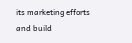its marketing efforts and build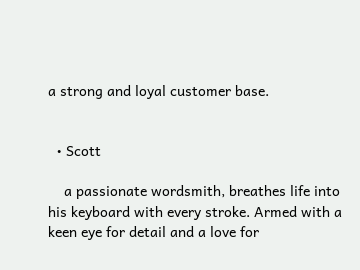a strong and loyal customer base.


  • Scott

    a passionate wordsmith, breathes life into his keyboard with every stroke. Armed with a keen eye for detail and a love for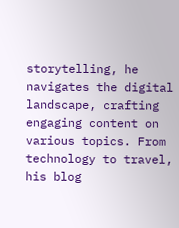storytelling, he navigates the digital landscape, crafting engaging content on various topics. From technology to travel, his blog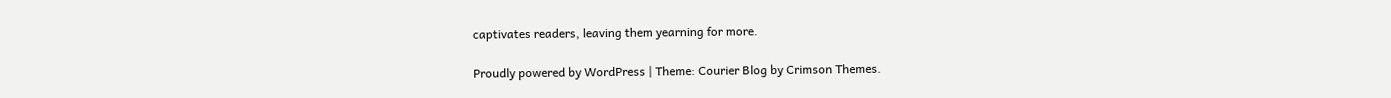captivates readers, leaving them yearning for more.

Proudly powered by WordPress | Theme: Courier Blog by Crimson Themes.